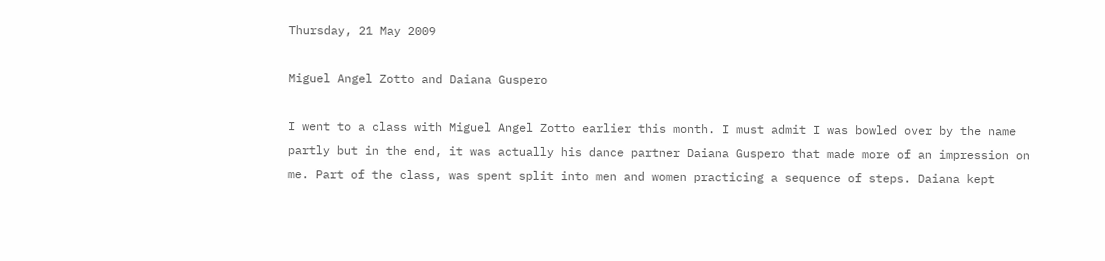Thursday, 21 May 2009

Miguel Angel Zotto and Daiana Guspero

I went to a class with Miguel Angel Zotto earlier this month. I must admit I was bowled over by the name partly but in the end, it was actually his dance partner Daiana Guspero that made more of an impression on me. Part of the class, was spent split into men and women practicing a sequence of steps. Daiana kept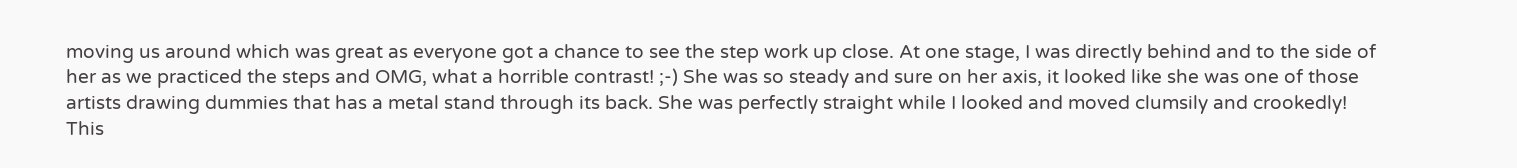moving us around which was great as everyone got a chance to see the step work up close. At one stage, I was directly behind and to the side of her as we practiced the steps and OMG, what a horrible contrast! ;-) She was so steady and sure on her axis, it looked like she was one of those artists drawing dummies that has a metal stand through its back. She was perfectly straight while I looked and moved clumsily and crookedly! This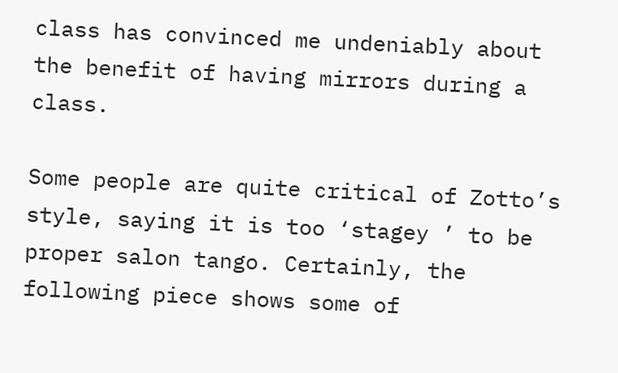class has convinced me undeniably about the benefit of having mirrors during a class.

Some people are quite critical of Zotto’s style, saying it is too ‘stagey ’ to be proper salon tango. Certainly, the following piece shows some of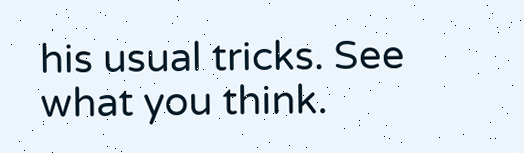his usual tricks. See what you think.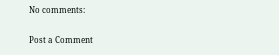No comments:

Post a Comment